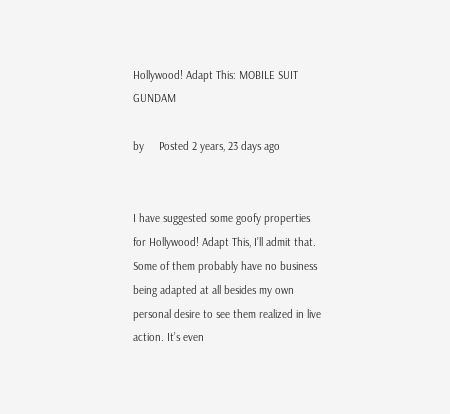Hollywood! Adapt This: MOBILE SUIT GUNDAM

by     Posted 2 years, 23 days ago


I have suggested some goofy properties for Hollywood! Adapt This, I’ll admit that. Some of them probably have no business being adapted at all besides my own personal desire to see them realized in live action. It’s even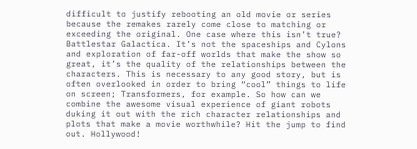difficult to justify rebooting an old movie or series because the remakes rarely come close to matching or exceeding the original. One case where this isn’t true? Battlestar Galactica. It’s not the spaceships and Cylons and exploration of far-off worlds that make the show so great, it’s the quality of the relationships between the characters. This is necessary to any good story, but is often overlooked in order to bring “cool” things to life on screen; Transformers, for example. So how can we combine the awesome visual experience of giant robots duking it out with the rich character relationships and plots that make a movie worthwhile? Hit the jump to find out. Hollywood!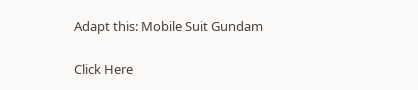Adapt this: Mobile Suit Gundam

Click Here